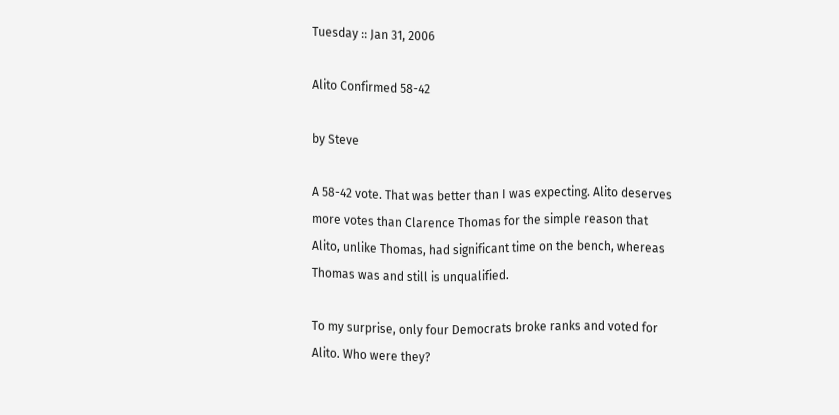Tuesday :: Jan 31, 2006

Alito Confirmed 58-42

by Steve

A 58-42 vote. That was better than I was expecting. Alito deserves more votes than Clarence Thomas for the simple reason that Alito, unlike Thomas, had significant time on the bench, whereas Thomas was and still is unqualified.

To my surprise, only four Democrats broke ranks and voted for Alito. Who were they?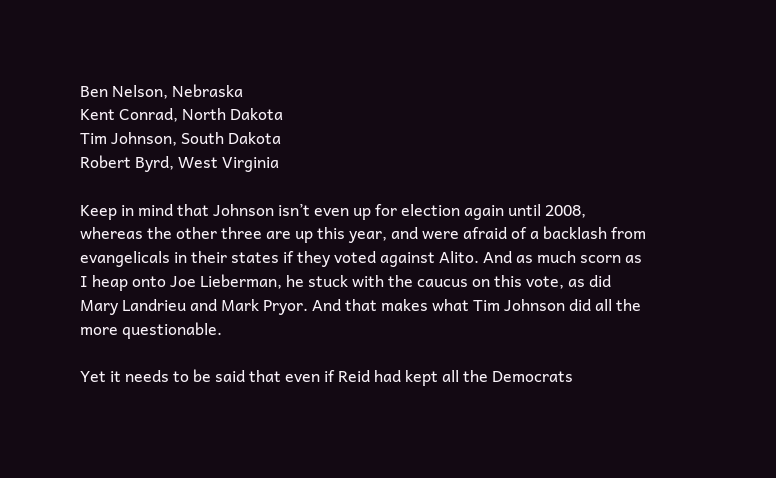Ben Nelson, Nebraska
Kent Conrad, North Dakota
Tim Johnson, South Dakota
Robert Byrd, West Virginia

Keep in mind that Johnson isn’t even up for election again until 2008, whereas the other three are up this year, and were afraid of a backlash from evangelicals in their states if they voted against Alito. And as much scorn as I heap onto Joe Lieberman, he stuck with the caucus on this vote, as did Mary Landrieu and Mark Pryor. And that makes what Tim Johnson did all the more questionable.

Yet it needs to be said that even if Reid had kept all the Democrats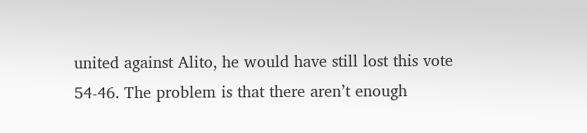united against Alito, he would have still lost this vote 54-46. The problem is that there aren’t enough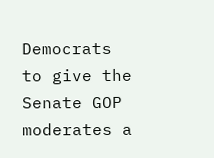Democrats to give the Senate GOP moderates a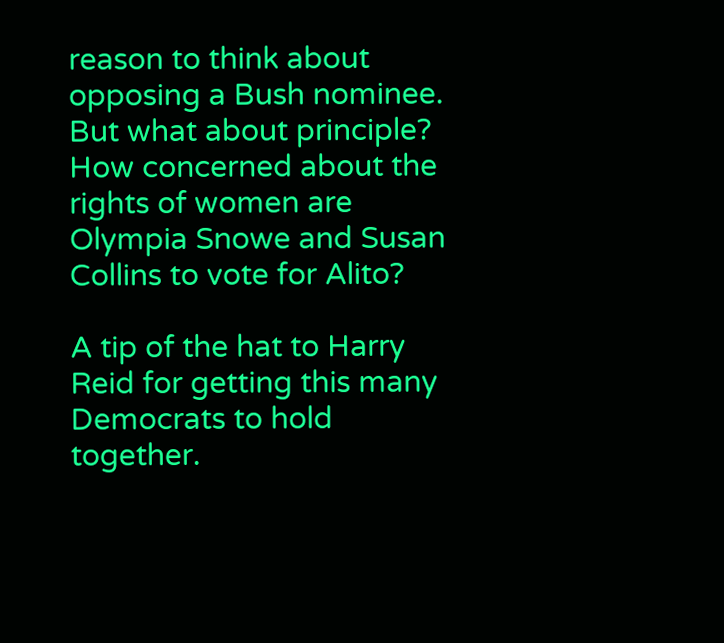reason to think about opposing a Bush nominee. But what about principle? How concerned about the rights of women are Olympia Snowe and Susan Collins to vote for Alito?

A tip of the hat to Harry Reid for getting this many Democrats to hold together.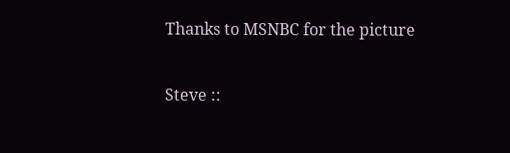Thanks to MSNBC for the picture

Steve ::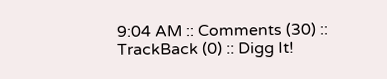9:04 AM :: Comments (30) :: TrackBack (0) :: Digg It!